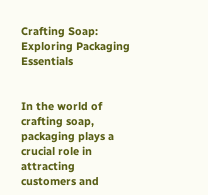Crafting Soap: Exploring Packaging Essentials


In the world of crafting soap, packaging plays a crucial role in attracting customers and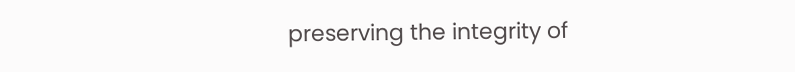preserving the integrity of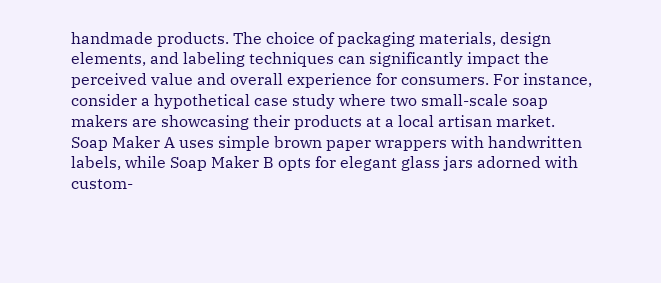handmade products. The choice of packaging materials, design elements, and labeling techniques can significantly impact the perceived value and overall experience for consumers. For instance, consider a hypothetical case study where two small-scale soap makers are showcasing their products at a local artisan market. Soap Maker A uses simple brown paper wrappers with handwritten labels, while Soap Maker B opts for elegant glass jars adorned with custom-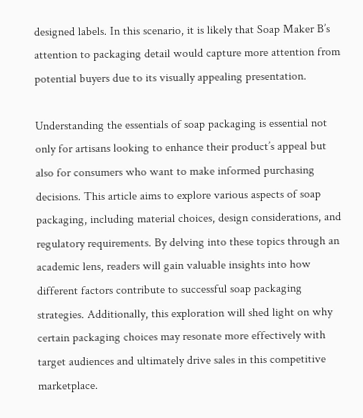designed labels. In this scenario, it is likely that Soap Maker B’s attention to packaging detail would capture more attention from potential buyers due to its visually appealing presentation.

Understanding the essentials of soap packaging is essential not only for artisans looking to enhance their product’s appeal but also for consumers who want to make informed purchasing decisions. This article aims to explore various aspects of soap packaging, including material choices, design considerations, and regulatory requirements. By delving into these topics through an academic lens, readers will gain valuable insights into how different factors contribute to successful soap packaging strategies. Additionally, this exploration will shed light on why certain packaging choices may resonate more effectively with target audiences and ultimately drive sales in this competitive marketplace.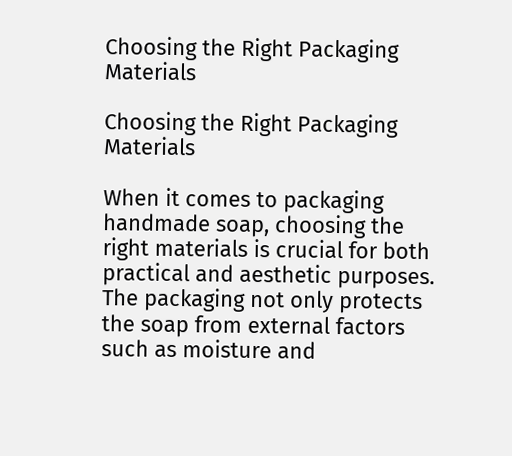Choosing the Right Packaging Materials

Choosing the Right Packaging Materials

When it comes to packaging handmade soap, choosing the right materials is crucial for both practical and aesthetic purposes. The packaging not only protects the soap from external factors such as moisture and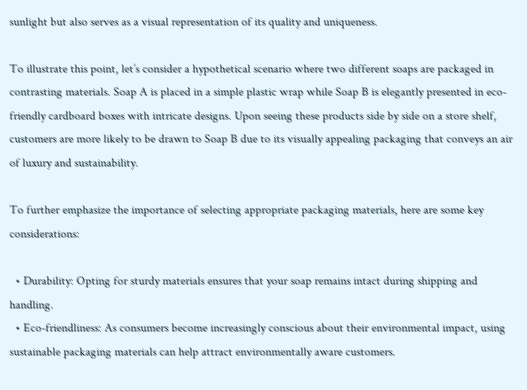sunlight but also serves as a visual representation of its quality and uniqueness.

To illustrate this point, let’s consider a hypothetical scenario where two different soaps are packaged in contrasting materials. Soap A is placed in a simple plastic wrap while Soap B is elegantly presented in eco-friendly cardboard boxes with intricate designs. Upon seeing these products side by side on a store shelf, customers are more likely to be drawn to Soap B due to its visually appealing packaging that conveys an air of luxury and sustainability.

To further emphasize the importance of selecting appropriate packaging materials, here are some key considerations:

  • Durability: Opting for sturdy materials ensures that your soap remains intact during shipping and handling.
  • Eco-friendliness: As consumers become increasingly conscious about their environmental impact, using sustainable packaging materials can help attract environmentally aware customers.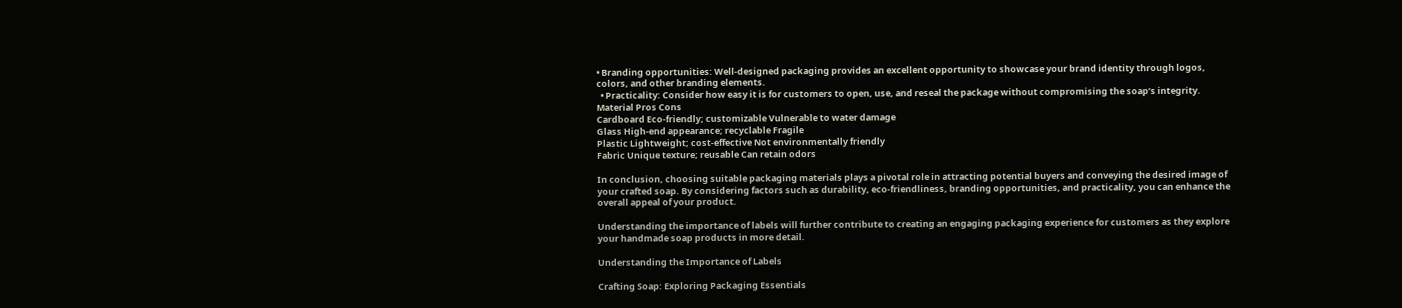• Branding opportunities: Well-designed packaging provides an excellent opportunity to showcase your brand identity through logos, colors, and other branding elements.
  • Practicality: Consider how easy it is for customers to open, use, and reseal the package without compromising the soap’s integrity.
Material Pros Cons
Cardboard Eco-friendly; customizable Vulnerable to water damage
Glass High-end appearance; recyclable Fragile
Plastic Lightweight; cost-effective Not environmentally friendly
Fabric Unique texture; reusable Can retain odors

In conclusion, choosing suitable packaging materials plays a pivotal role in attracting potential buyers and conveying the desired image of your crafted soap. By considering factors such as durability, eco-friendliness, branding opportunities, and practicality, you can enhance the overall appeal of your product.

Understanding the importance of labels will further contribute to creating an engaging packaging experience for customers as they explore your handmade soap products in more detail.

Understanding the Importance of Labels

Crafting Soap: Exploring Packaging Essentials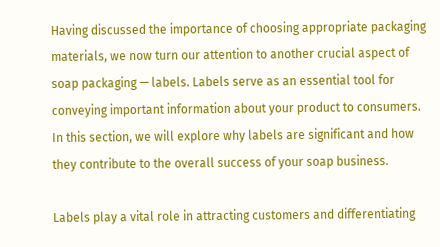Having discussed the importance of choosing appropriate packaging materials, we now turn our attention to another crucial aspect of soap packaging — labels. Labels serve as an essential tool for conveying important information about your product to consumers. In this section, we will explore why labels are significant and how they contribute to the overall success of your soap business.

Labels play a vital role in attracting customers and differentiating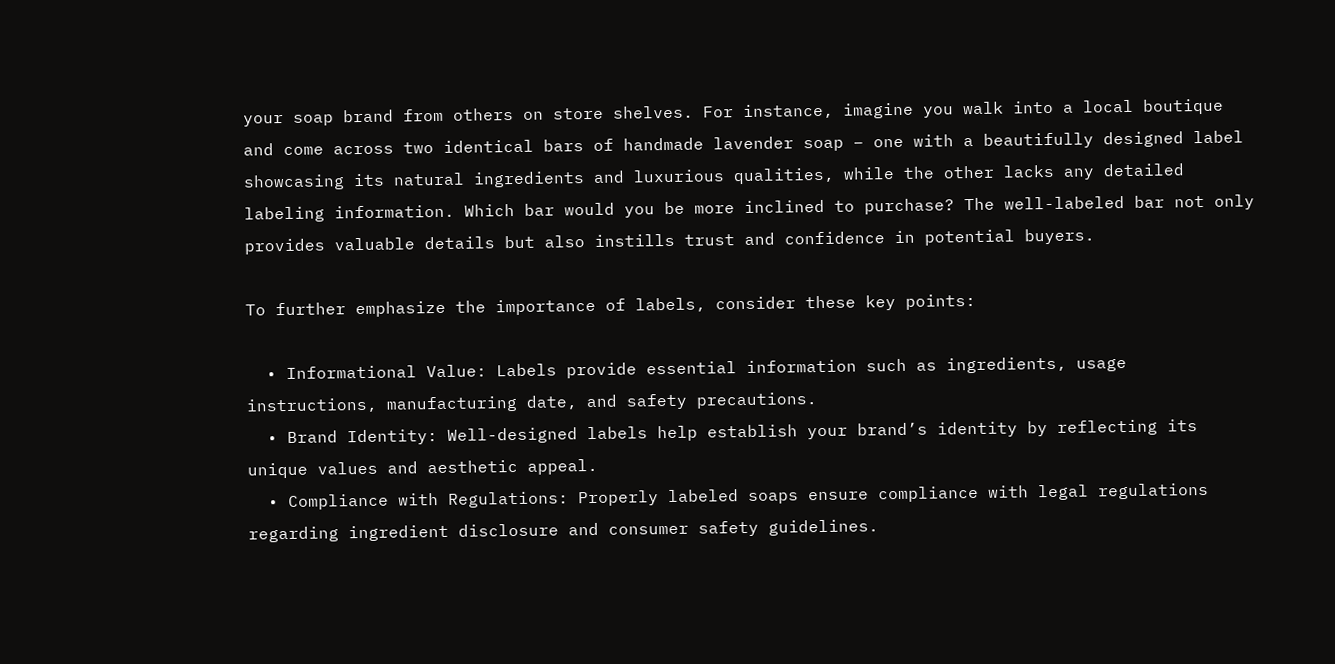your soap brand from others on store shelves. For instance, imagine you walk into a local boutique and come across two identical bars of handmade lavender soap – one with a beautifully designed label showcasing its natural ingredients and luxurious qualities, while the other lacks any detailed labeling information. Which bar would you be more inclined to purchase? The well-labeled bar not only provides valuable details but also instills trust and confidence in potential buyers.

To further emphasize the importance of labels, consider these key points:

  • Informational Value: Labels provide essential information such as ingredients, usage instructions, manufacturing date, and safety precautions.
  • Brand Identity: Well-designed labels help establish your brand’s identity by reflecting its unique values and aesthetic appeal.
  • Compliance with Regulations: Properly labeled soaps ensure compliance with legal regulations regarding ingredient disclosure and consumer safety guidelines.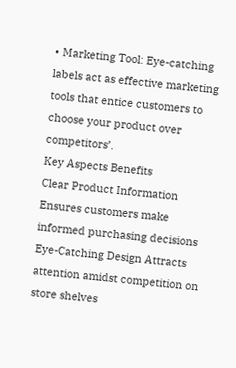• Marketing Tool: Eye-catching labels act as effective marketing tools that entice customers to choose your product over competitors’.
Key Aspects Benefits
Clear Product Information Ensures customers make informed purchasing decisions
Eye-Catching Design Attracts attention amidst competition on store shelves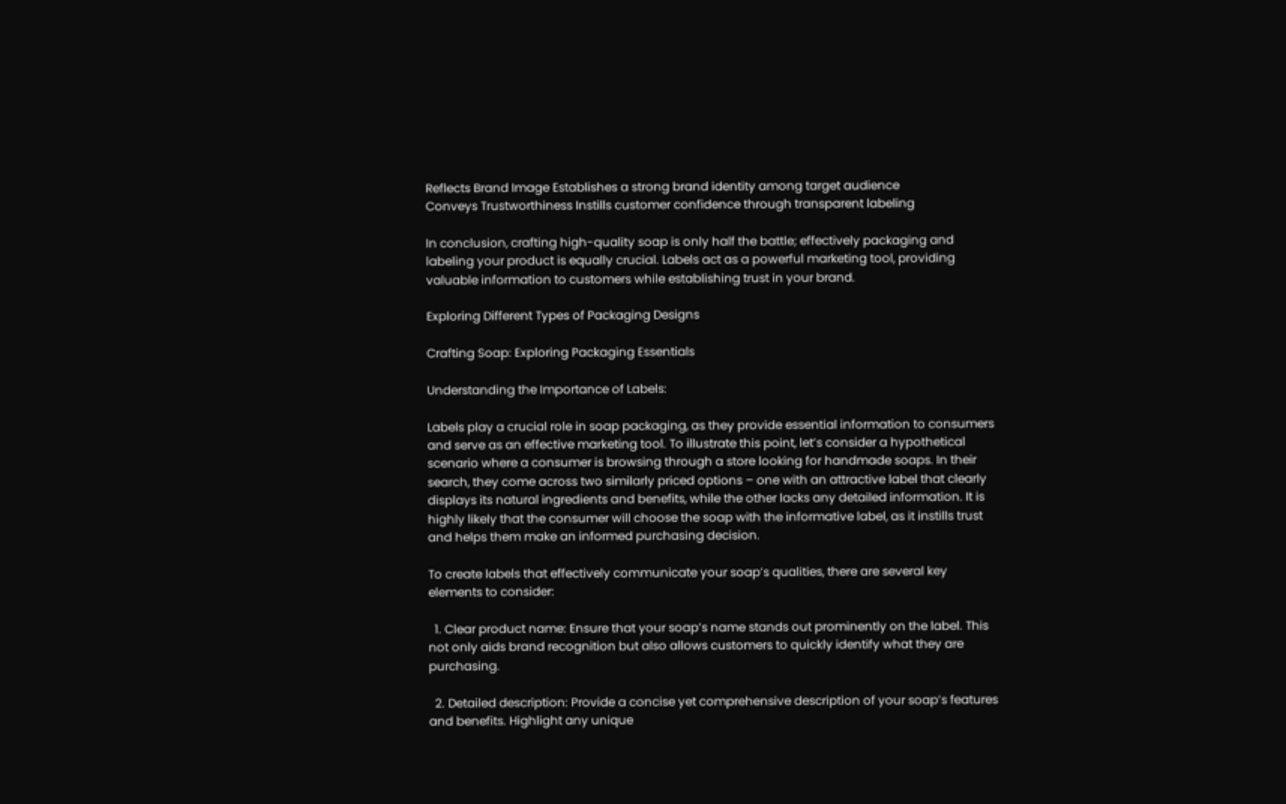Reflects Brand Image Establishes a strong brand identity among target audience
Conveys Trustworthiness Instills customer confidence through transparent labeling

In conclusion, crafting high-quality soap is only half the battle; effectively packaging and labeling your product is equally crucial. Labels act as a powerful marketing tool, providing valuable information to customers while establishing trust in your brand.

Exploring Different Types of Packaging Designs

Crafting Soap: Exploring Packaging Essentials

Understanding the Importance of Labels:

Labels play a crucial role in soap packaging, as they provide essential information to consumers and serve as an effective marketing tool. To illustrate this point, let’s consider a hypothetical scenario where a consumer is browsing through a store looking for handmade soaps. In their search, they come across two similarly priced options – one with an attractive label that clearly displays its natural ingredients and benefits, while the other lacks any detailed information. It is highly likely that the consumer will choose the soap with the informative label, as it instills trust and helps them make an informed purchasing decision.

To create labels that effectively communicate your soap’s qualities, there are several key elements to consider:

  1. Clear product name: Ensure that your soap’s name stands out prominently on the label. This not only aids brand recognition but also allows customers to quickly identify what they are purchasing.

  2. Detailed description: Provide a concise yet comprehensive description of your soap’s features and benefits. Highlight any unique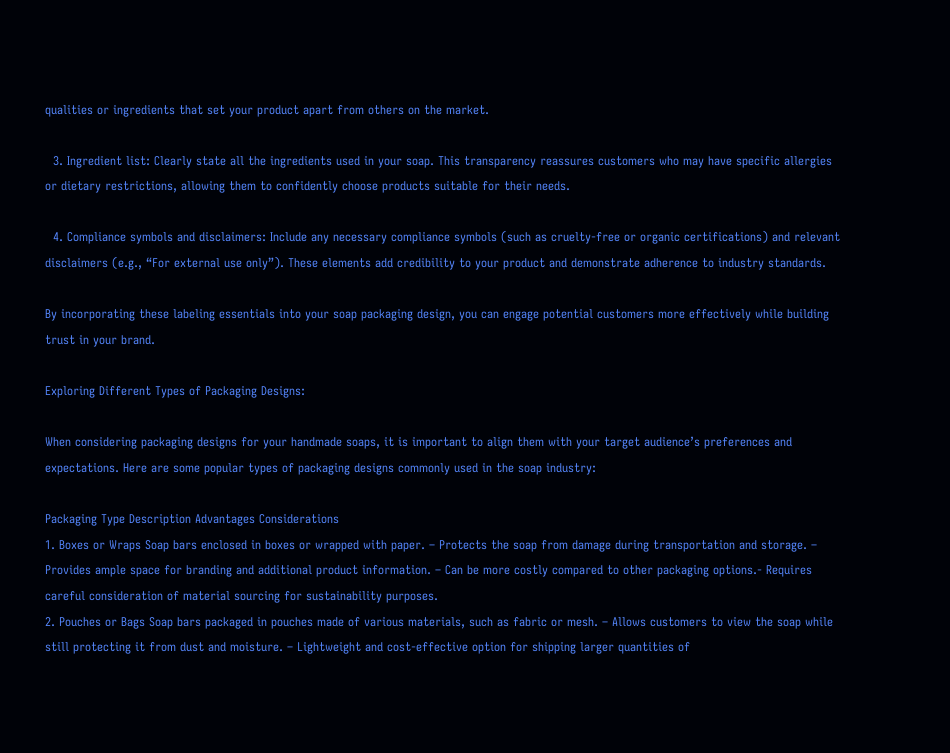qualities or ingredients that set your product apart from others on the market.

  3. Ingredient list: Clearly state all the ingredients used in your soap. This transparency reassures customers who may have specific allergies or dietary restrictions, allowing them to confidently choose products suitable for their needs.

  4. Compliance symbols and disclaimers: Include any necessary compliance symbols (such as cruelty-free or organic certifications) and relevant disclaimers (e.g., “For external use only”). These elements add credibility to your product and demonstrate adherence to industry standards.

By incorporating these labeling essentials into your soap packaging design, you can engage potential customers more effectively while building trust in your brand.

Exploring Different Types of Packaging Designs:

When considering packaging designs for your handmade soaps, it is important to align them with your target audience’s preferences and expectations. Here are some popular types of packaging designs commonly used in the soap industry:

Packaging Type Description Advantages Considerations
1. Boxes or Wraps Soap bars enclosed in boxes or wrapped with paper. – Protects the soap from damage during transportation and storage. – Provides ample space for branding and additional product information. – Can be more costly compared to other packaging options.- Requires careful consideration of material sourcing for sustainability purposes.
2. Pouches or Bags Soap bars packaged in pouches made of various materials, such as fabric or mesh. – Allows customers to view the soap while still protecting it from dust and moisture. – Lightweight and cost-effective option for shipping larger quantities of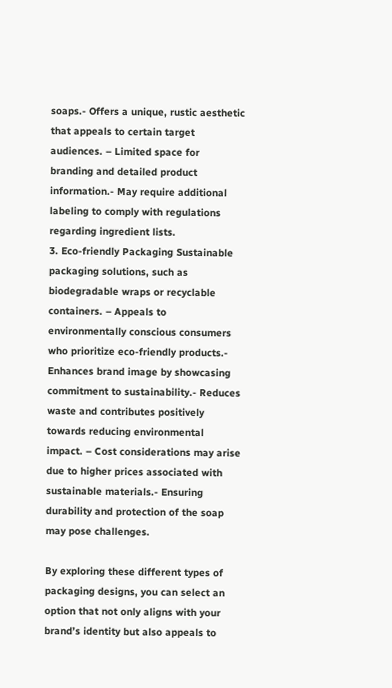soaps.- Offers a unique, rustic aesthetic that appeals to certain target audiences. – Limited space for branding and detailed product information.- May require additional labeling to comply with regulations regarding ingredient lists.
3. Eco-friendly Packaging Sustainable packaging solutions, such as biodegradable wraps or recyclable containers. – Appeals to environmentally conscious consumers who prioritize eco-friendly products.- Enhances brand image by showcasing commitment to sustainability.- Reduces waste and contributes positively towards reducing environmental impact. – Cost considerations may arise due to higher prices associated with sustainable materials.- Ensuring durability and protection of the soap may pose challenges.

By exploring these different types of packaging designs, you can select an option that not only aligns with your brand’s identity but also appeals to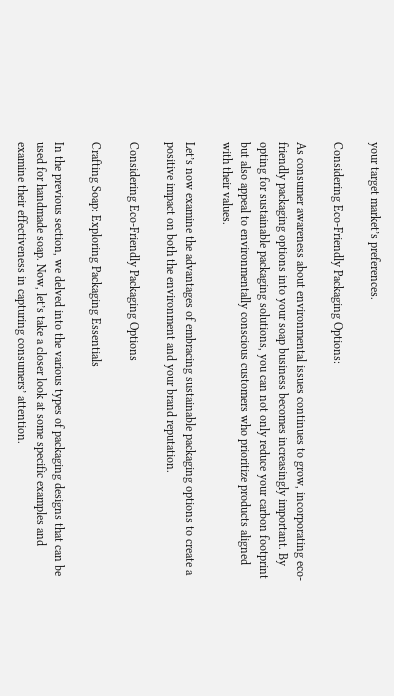your target market’s preferences.

Considering Eco-Friendly Packaging Options:

As consumer awareness about environmental issues continues to grow, incorporating eco-friendly packaging options into your soap business becomes increasingly important. By opting for sustainable packaging solutions, you can not only reduce your carbon footprint but also appeal to environmentally conscious customers who prioritize products aligned with their values.

Let’s now examine the advantages of embracing sustainable packaging options to create a positive impact on both the environment and your brand reputation.

Considering Eco-Friendly Packaging Options

Crafting Soap: Exploring Packaging Essentials

In the previous section, we delved into the various types of packaging designs that can be used for handmade soap. Now, let’s take a closer look at some specific examples and examine their effectiveness in capturing consumers’ attention.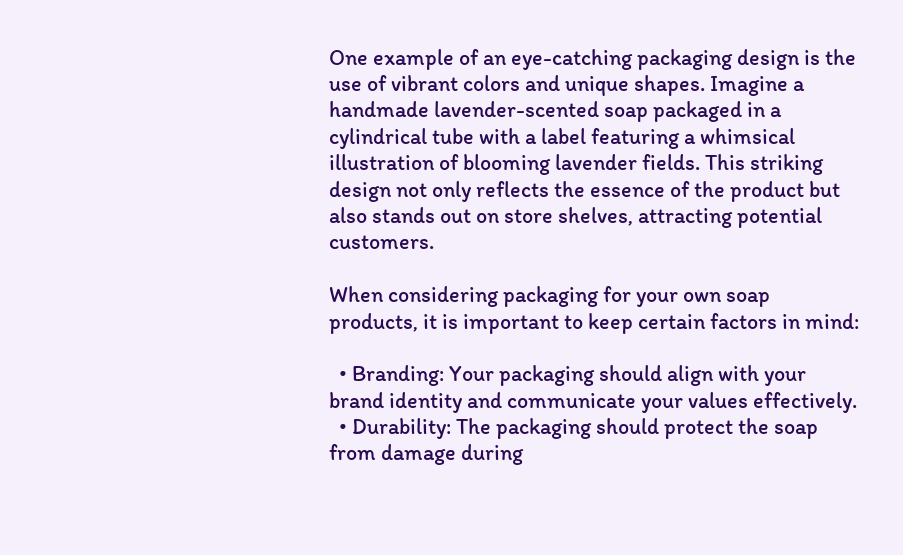One example of an eye-catching packaging design is the use of vibrant colors and unique shapes. Imagine a handmade lavender-scented soap packaged in a cylindrical tube with a label featuring a whimsical illustration of blooming lavender fields. This striking design not only reflects the essence of the product but also stands out on store shelves, attracting potential customers.

When considering packaging for your own soap products, it is important to keep certain factors in mind:

  • Branding: Your packaging should align with your brand identity and communicate your values effectively.
  • Durability: The packaging should protect the soap from damage during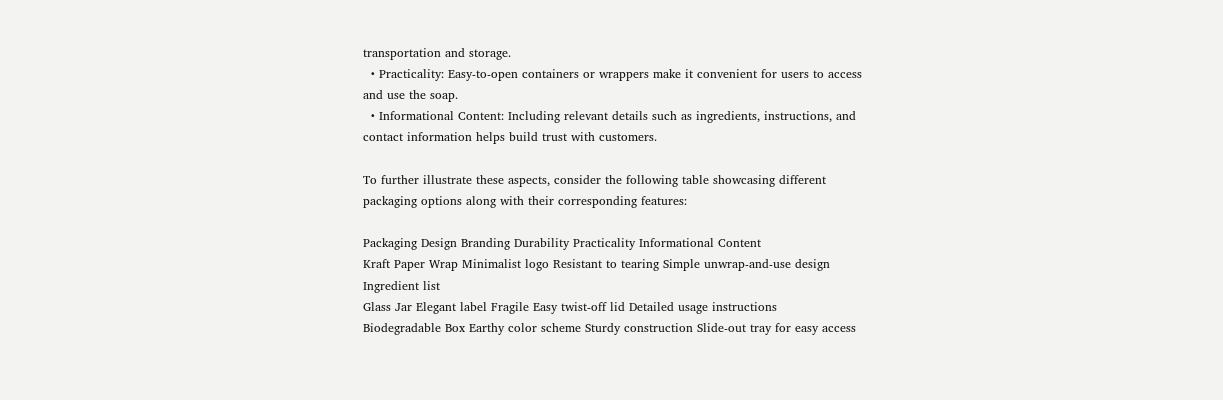transportation and storage.
  • Practicality: Easy-to-open containers or wrappers make it convenient for users to access and use the soap.
  • Informational Content: Including relevant details such as ingredients, instructions, and contact information helps build trust with customers.

To further illustrate these aspects, consider the following table showcasing different packaging options along with their corresponding features:

Packaging Design Branding Durability Practicality Informational Content
Kraft Paper Wrap Minimalist logo Resistant to tearing Simple unwrap-and-use design Ingredient list
Glass Jar Elegant label Fragile Easy twist-off lid Detailed usage instructions
Biodegradable Box Earthy color scheme Sturdy construction Slide-out tray for easy access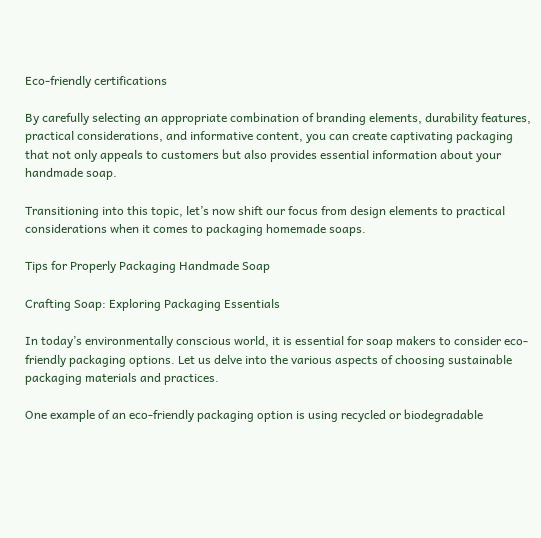Eco-friendly certifications

By carefully selecting an appropriate combination of branding elements, durability features, practical considerations, and informative content, you can create captivating packaging that not only appeals to customers but also provides essential information about your handmade soap.

Transitioning into this topic, let’s now shift our focus from design elements to practical considerations when it comes to packaging homemade soaps.

Tips for Properly Packaging Handmade Soap

Crafting Soap: Exploring Packaging Essentials

In today’s environmentally conscious world, it is essential for soap makers to consider eco-friendly packaging options. Let us delve into the various aspects of choosing sustainable packaging materials and practices.

One example of an eco-friendly packaging option is using recycled or biodegradable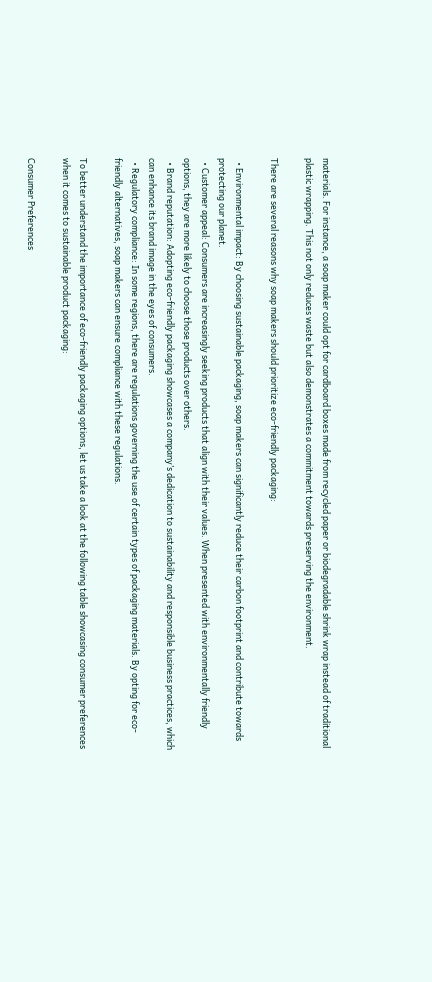materials. For instance, a soap maker could opt for cardboard boxes made from recycled paper or biodegradable shrink wrap instead of traditional plastic wrapping. This not only reduces waste but also demonstrates a commitment towards preserving the environment.

There are several reasons why soap makers should prioritize eco-friendly packaging:

  • Environmental impact: By choosing sustainable packaging, soap makers can significantly reduce their carbon footprint and contribute towards protecting our planet.
  • Customer appeal: Consumers are increasingly seeking products that align with their values. When presented with environmentally friendly options, they are more likely to choose those products over others.
  • Brand reputation: Adopting eco-friendly packaging showcases a company’s dedication to sustainability and responsible business practices, which can enhance its brand image in the eyes of consumers.
  • Regulatory compliance: In some regions, there are regulations governing the use of certain types of packaging materials. By opting for eco-friendly alternatives, soap makers can ensure compliance with these regulations.

To better understand the importance of eco-friendly packaging options, let us take a look at the following table showcasing consumer preferences when it comes to sustainable product packaging:

Consumer Preferences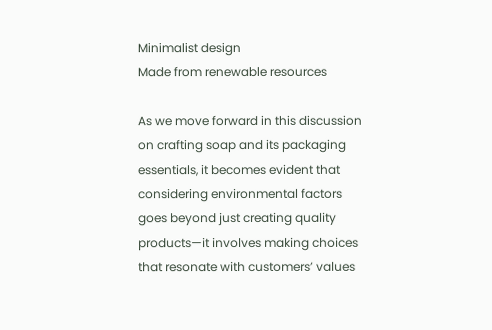Minimalist design
Made from renewable resources

As we move forward in this discussion on crafting soap and its packaging essentials, it becomes evident that considering environmental factors goes beyond just creating quality products—it involves making choices that resonate with customers’ values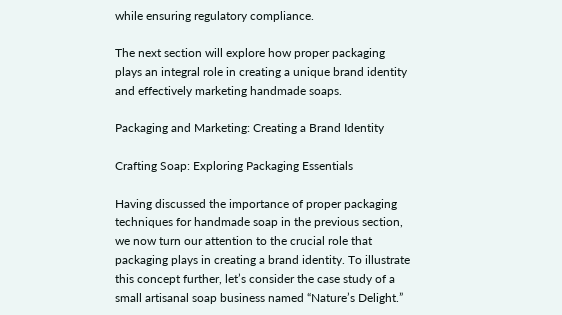while ensuring regulatory compliance.

The next section will explore how proper packaging plays an integral role in creating a unique brand identity and effectively marketing handmade soaps.

Packaging and Marketing: Creating a Brand Identity

Crafting Soap: Exploring Packaging Essentials

Having discussed the importance of proper packaging techniques for handmade soap in the previous section, we now turn our attention to the crucial role that packaging plays in creating a brand identity. To illustrate this concept further, let’s consider the case study of a small artisanal soap business named “Nature’s Delight.”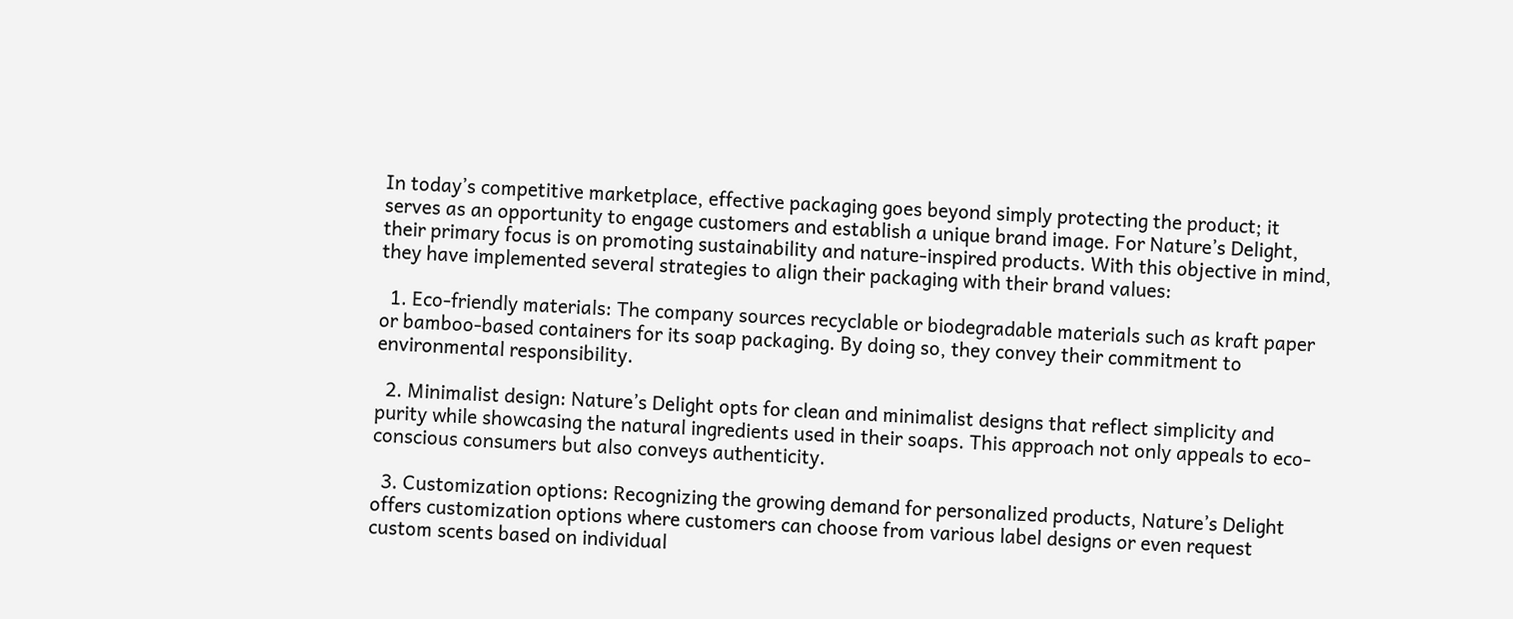In today’s competitive marketplace, effective packaging goes beyond simply protecting the product; it serves as an opportunity to engage customers and establish a unique brand image. For Nature’s Delight, their primary focus is on promoting sustainability and nature-inspired products. With this objective in mind, they have implemented several strategies to align their packaging with their brand values:

  1. Eco-friendly materials: The company sources recyclable or biodegradable materials such as kraft paper or bamboo-based containers for its soap packaging. By doing so, they convey their commitment to environmental responsibility.

  2. Minimalist design: Nature’s Delight opts for clean and minimalist designs that reflect simplicity and purity while showcasing the natural ingredients used in their soaps. This approach not only appeals to eco-conscious consumers but also conveys authenticity.

  3. Customization options: Recognizing the growing demand for personalized products, Nature’s Delight offers customization options where customers can choose from various label designs or even request custom scents based on individual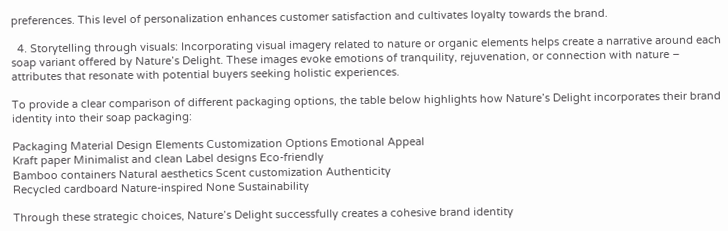preferences. This level of personalization enhances customer satisfaction and cultivates loyalty towards the brand.

  4. Storytelling through visuals: Incorporating visual imagery related to nature or organic elements helps create a narrative around each soap variant offered by Nature’s Delight. These images evoke emotions of tranquility, rejuvenation, or connection with nature – attributes that resonate with potential buyers seeking holistic experiences.

To provide a clear comparison of different packaging options, the table below highlights how Nature’s Delight incorporates their brand identity into their soap packaging:

Packaging Material Design Elements Customization Options Emotional Appeal
Kraft paper Minimalist and clean Label designs Eco-friendly
Bamboo containers Natural aesthetics Scent customization Authenticity
Recycled cardboard Nature-inspired None Sustainability

Through these strategic choices, Nature’s Delight successfully creates a cohesive brand identity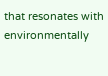that resonates with environmentally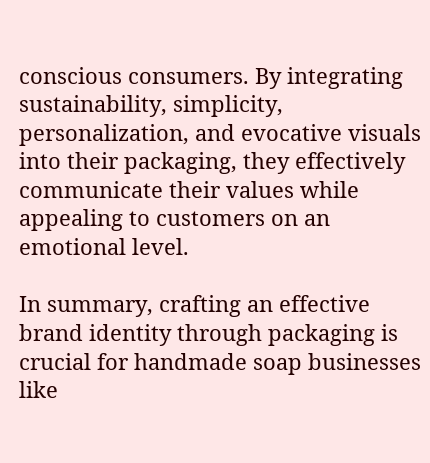conscious consumers. By integrating sustainability, simplicity, personalization, and evocative visuals into their packaging, they effectively communicate their values while appealing to customers on an emotional level.

In summary, crafting an effective brand identity through packaging is crucial for handmade soap businesses like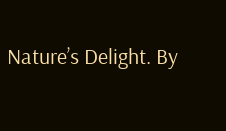Nature’s Delight. By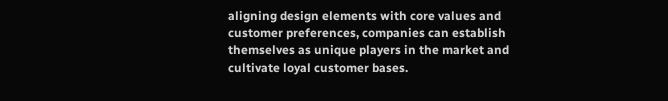aligning design elements with core values and customer preferences, companies can establish themselves as unique players in the market and cultivate loyal customer bases.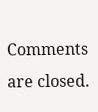Comments are closed.